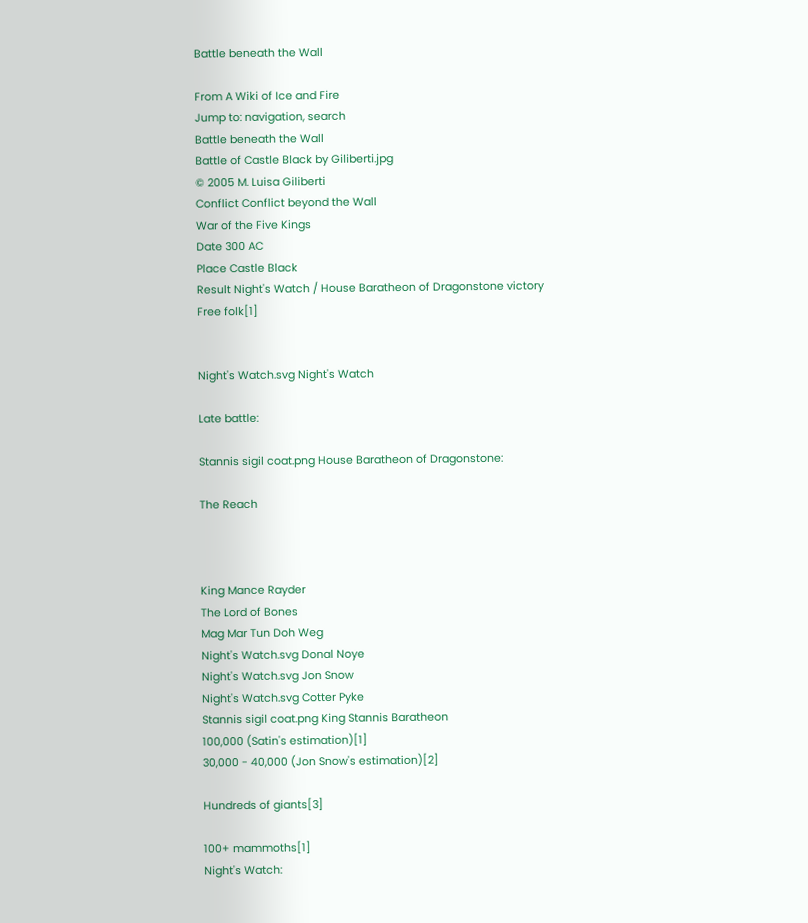Battle beneath the Wall

From A Wiki of Ice and Fire
Jump to: navigation, search
Battle beneath the Wall
Battle of Castle Black by Giliberti.jpg
© 2005 M. Luisa Giliberti
Conflict Conflict beyond the Wall
War of the Five Kings
Date 300 AC
Place Castle Black
Result Night's Watch / House Baratheon of Dragonstone victory
Free folk[1]


Night's Watch.svg Night's Watch

Late battle:

Stannis sigil coat.png House Baratheon of Dragonstone:

The Reach



King Mance Rayder
The Lord of Bones
Mag Mar Tun Doh Weg
Night's Watch.svg Donal Noye
Night's Watch.svg Jon Snow
Night's Watch.svg Cotter Pyke
Stannis sigil coat.png King Stannis Baratheon
100,000 (Satin's estimation)[1]
30,000 - 40,000 (Jon Snow's estimation)[2]

Hundreds of giants[3]

100+ mammoths[1]
Night's Watch: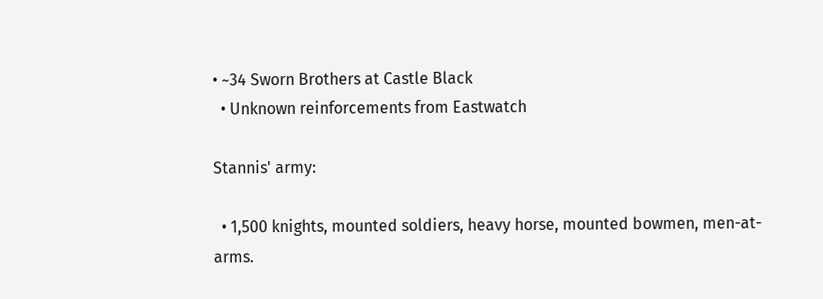• ~34 Sworn Brothers at Castle Black
  • Unknown reinforcements from Eastwatch

Stannis' army:

  • 1,500 knights, mounted soldiers, heavy horse, mounted bowmen, men-at-arms.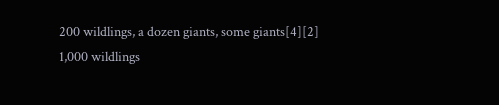200 wildlings, a dozen giants, some giants[4][2]
1,000 wildlings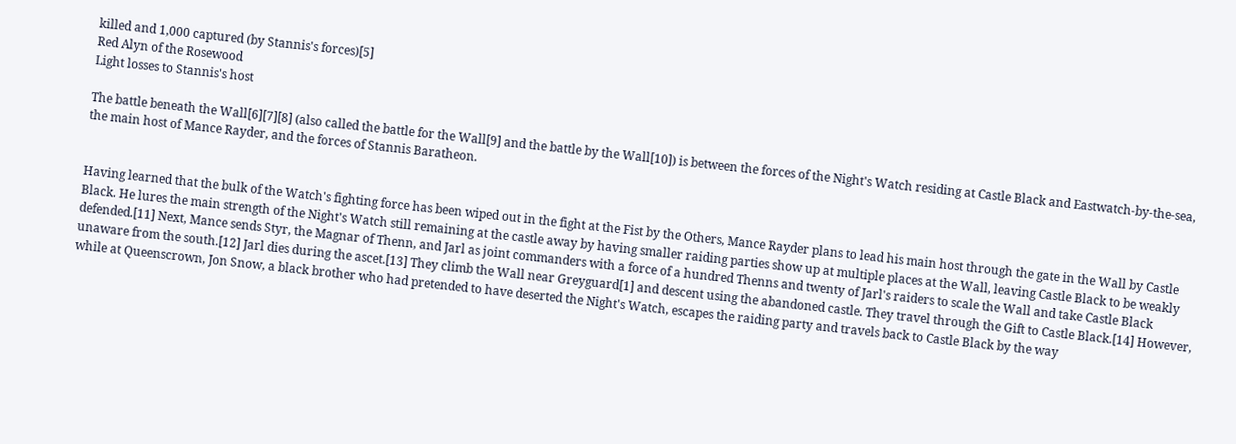killed and 1,000 captured (by Stannis's forces)[5]
Red Alyn of the Rosewood
Light losses to Stannis's host

The battle beneath the Wall[6][7][8] (also called the battle for the Wall[9] and the battle by the Wall[10]) is between the forces of the Night's Watch residing at Castle Black and Eastwatch-by-the-sea, the main host of Mance Rayder, and the forces of Stannis Baratheon.


Having learned that the bulk of the Watch's fighting force has been wiped out in the fight at the Fist by the Others, Mance Rayder plans to lead his main host through the gate in the Wall by Castle Black. He lures the main strength of the Night's Watch still remaining at the castle away by having smaller raiding parties show up at multiple places at the Wall, leaving Castle Black to be weakly defended.[11] Next, Mance sends Styr, the Magnar of Thenn, and Jarl as joint commanders with a force of a hundred Thenns and twenty of Jarl's raiders to scale the Wall and take Castle Black unaware from the south.[12] Jarl dies during the ascet.[13] They climb the Wall near Greyguard[1] and descent using the abandoned castle. They travel through the Gift to Castle Black.[14] However, while at Queenscrown, Jon Snow, a black brother who had pretended to have deserted the Night's Watch, escapes the raiding party and travels back to Castle Black by the way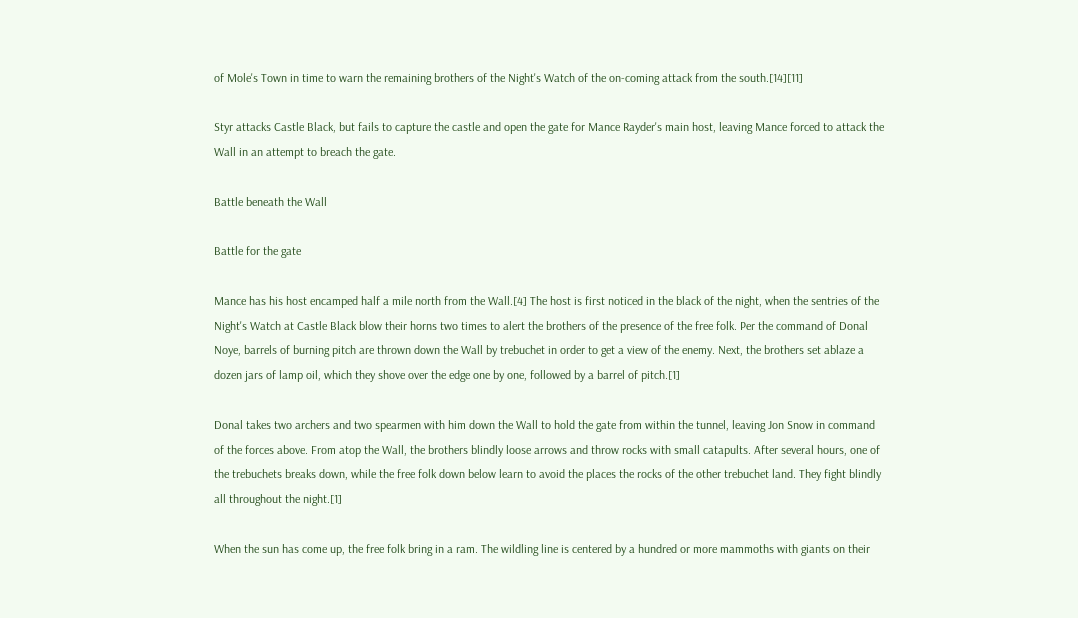of Mole's Town in time to warn the remaining brothers of the Night's Watch of the on-coming attack from the south.[14][11]

Styr attacks Castle Black, but fails to capture the castle and open the gate for Mance Rayder's main host, leaving Mance forced to attack the Wall in an attempt to breach the gate.

Battle beneath the Wall

Battle for the gate

Mance has his host encamped half a mile north from the Wall.[4] The host is first noticed in the black of the night, when the sentries of the Night's Watch at Castle Black blow their horns two times to alert the brothers of the presence of the free folk. Per the command of Donal Noye, barrels of burning pitch are thrown down the Wall by trebuchet in order to get a view of the enemy. Next, the brothers set ablaze a dozen jars of lamp oil, which they shove over the edge one by one, followed by a barrel of pitch.[1]

Donal takes two archers and two spearmen with him down the Wall to hold the gate from within the tunnel, leaving Jon Snow in command of the forces above. From atop the Wall, the brothers blindly loose arrows and throw rocks with small catapults. After several hours, one of the trebuchets breaks down, while the free folk down below learn to avoid the places the rocks of the other trebuchet land. They fight blindly all throughout the night.[1]

When the sun has come up, the free folk bring in a ram. The wildling line is centered by a hundred or more mammoths with giants on their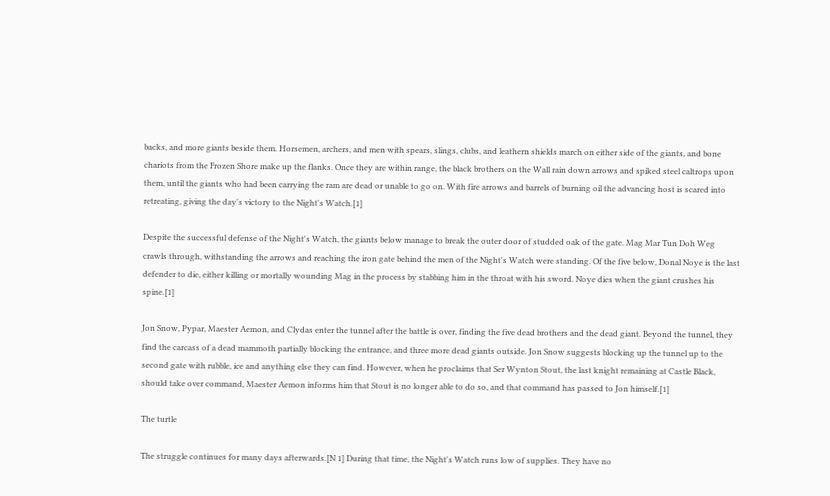backs, and more giants beside them. Horsemen, archers, and men with spears, slings, clubs, and leathern shields march on either side of the giants, and bone chariots from the Frozen Shore make up the flanks. Once they are within range, the black brothers on the Wall rain down arrows and spiked steel caltrops upon them, until the giants who had been carrying the ram are dead or unable to go on. With fire arrows and barrels of burning oil the advancing host is scared into retreating, giving the day's victory to the Night's Watch.[1]

Despite the successful defense of the Night's Watch, the giants below manage to break the outer door of studded oak of the gate. Mag Mar Tun Doh Weg crawls through, withstanding the arrows and reaching the iron gate behind the men of the Night's Watch were standing. Of the five below, Donal Noye is the last defender to die, either killing or mortally wounding Mag in the process by stabbing him in the throat with his sword. Noye dies when the giant crushes his spine.[1]

Jon Snow, Pypar, Maester Aemon, and Clydas enter the tunnel after the battle is over, finding the five dead brothers and the dead giant. Beyond the tunnel, they find the carcass of a dead mammoth partially blocking the entrance, and three more dead giants outside. Jon Snow suggests blocking up the tunnel up to the second gate with rubble, ice and anything else they can find. However, when he proclaims that Ser Wynton Stout, the last knight remaining at Castle Black, should take over command, Maester Aemon informs him that Stout is no longer able to do so, and that command has passed to Jon himself.[1]

The turtle

The struggle continues for many days afterwards.[N 1] During that time, the Night's Watch runs low of supplies. They have no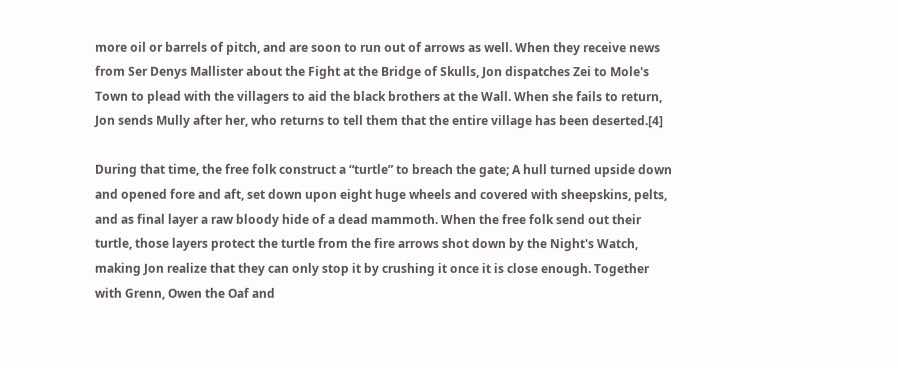more oil or barrels of pitch, and are soon to run out of arrows as well. When they receive news from Ser Denys Mallister about the Fight at the Bridge of Skulls, Jon dispatches Zei to Mole's Town to plead with the villagers to aid the black brothers at the Wall. When she fails to return, Jon sends Mully after her, who returns to tell them that the entire village has been deserted.[4]

During that time, the free folk construct a “turtle” to breach the gate; A hull turned upside down and opened fore and aft, set down upon eight huge wheels and covered with sheepskins, pelts, and as final layer a raw bloody hide of a dead mammoth. When the free folk send out their turtle, those layers protect the turtle from the fire arrows shot down by the Night's Watch, making Jon realize that they can only stop it by crushing it once it is close enough. Together with Grenn, Owen the Oaf and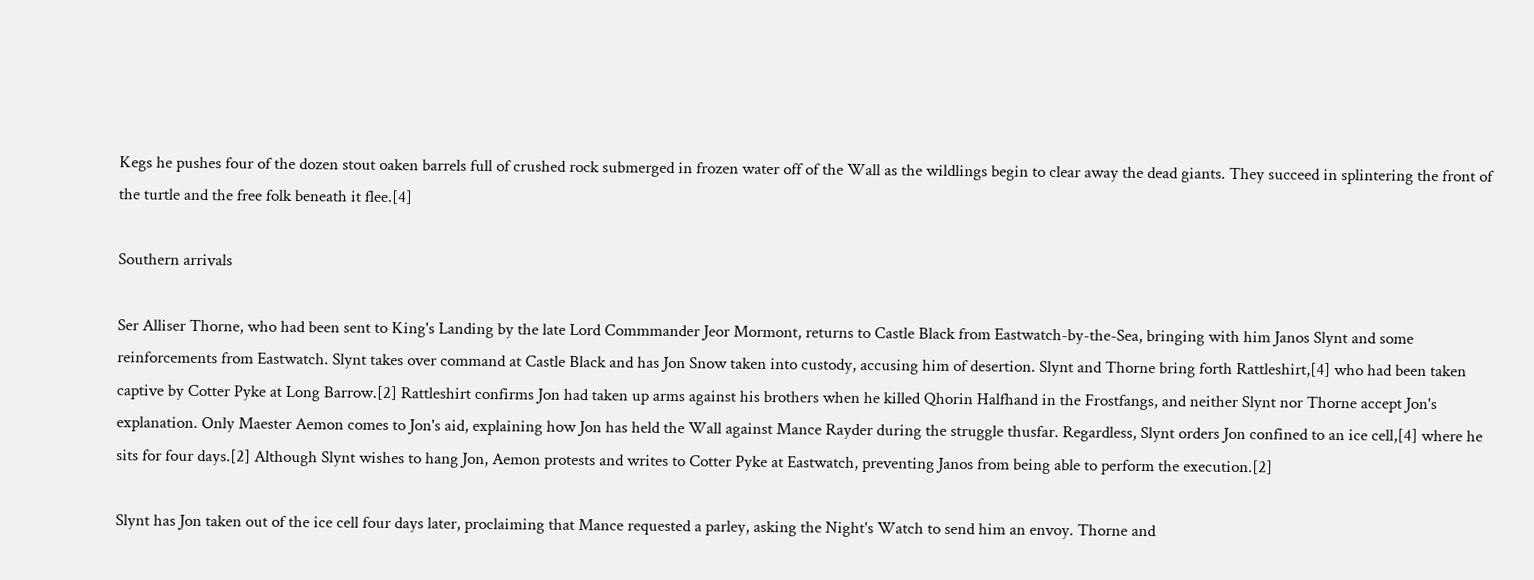Kegs he pushes four of the dozen stout oaken barrels full of crushed rock submerged in frozen water off of the Wall as the wildlings begin to clear away the dead giants. They succeed in splintering the front of the turtle and the free folk beneath it flee.[4]

Southern arrivals

Ser Alliser Thorne, who had been sent to King's Landing by the late Lord Commmander Jeor Mormont, returns to Castle Black from Eastwatch-by-the-Sea, bringing with him Janos Slynt and some reinforcements from Eastwatch. Slynt takes over command at Castle Black and has Jon Snow taken into custody, accusing him of desertion. Slynt and Thorne bring forth Rattleshirt,[4] who had been taken captive by Cotter Pyke at Long Barrow.[2] Rattleshirt confirms Jon had taken up arms against his brothers when he killed Qhorin Halfhand in the Frostfangs, and neither Slynt nor Thorne accept Jon's explanation. Only Maester Aemon comes to Jon's aid, explaining how Jon has held the Wall against Mance Rayder during the struggle thusfar. Regardless, Slynt orders Jon confined to an ice cell,[4] where he sits for four days.[2] Although Slynt wishes to hang Jon, Aemon protests and writes to Cotter Pyke at Eastwatch, preventing Janos from being able to perform the execution.[2]

Slynt has Jon taken out of the ice cell four days later, proclaiming that Mance requested a parley, asking the Night's Watch to send him an envoy. Thorne and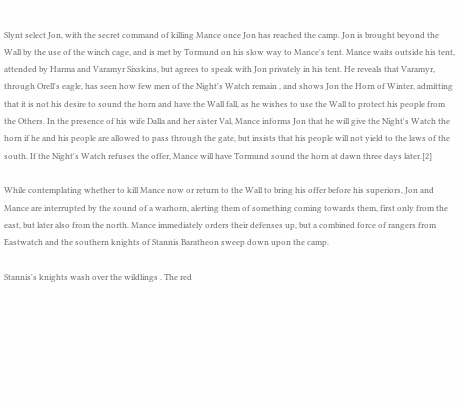Slynt select Jon, with the secret command of killing Mance once Jon has reached the camp. Jon is brought beyond the Wall by the use of the winch cage, and is met by Tormund on his slow way to Mance's tent. Mance waits outside his tent, attended by Harma and Varamyr Sixskins, but agrees to speak with Jon privately in his tent. He reveals that Varamyr, through Orell's eagle, has seen how few men of the Night's Watch remain , and shows Jon the Horn of Winter, admitting that it is not his desire to sound the horn and have the Wall fall, as he wishes to use the Wall to protect his people from the Others. In the presence of his wife Dalla and her sister Val, Mance informs Jon that he will give the Night's Watch the horn if he and his people are allowed to pass through the gate, but insists that his people will not yield to the laws of the south. If the Night's Watch refuses the offer, Mance will have Tormund sound the horn at dawn three days later.[2]

While contemplating whether to kill Mance now or return to the Wall to bring his offer before his superiors, Jon and Mance are interrupted by the sound of a warhorn, alerting them of something coming towards them, first only from the east, but later also from the north. Mance immediately orders their defenses up, but a combined force of rangers from Eastwatch and the southern knights of Stannis Baratheon sweep down upon the camp.

Stannis's knights wash over the wildlings . The red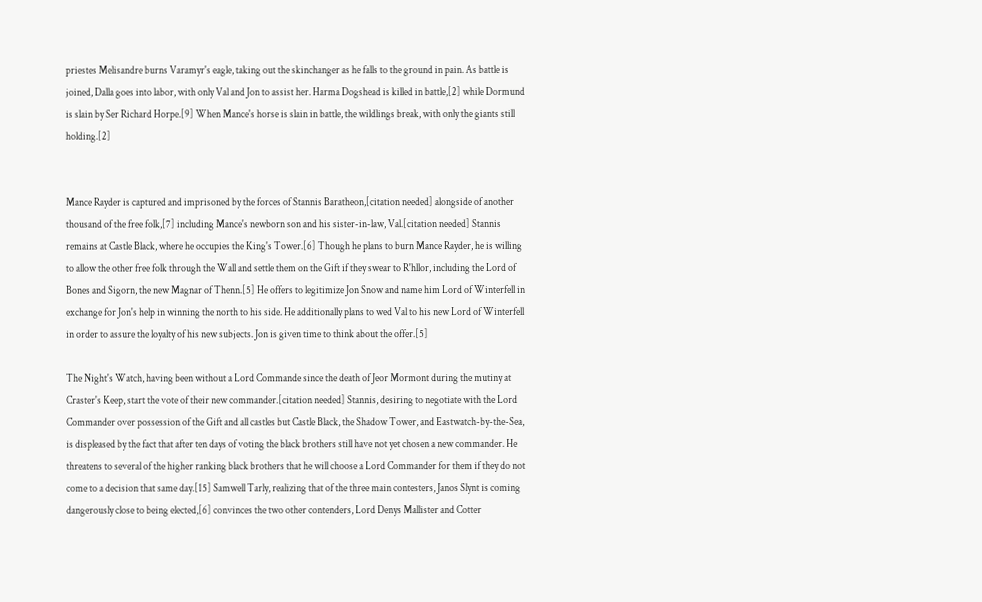priestes Melisandre burns Varamyr's eagle, taking out the skinchanger as he falls to the ground in pain. As battle is joined, Dalla goes into labor, with only Val and Jon to assist her. Harma Dogshead is killed in battle,[2] while Dormund is slain by Ser Richard Horpe.[9] When Mance's horse is slain in battle, the wildlings break, with only the giants still holding.[2]


Mance Rayder is captured and imprisoned by the forces of Stannis Baratheon,[citation needed] alongside of another thousand of the free folk,[7] including Mance's newborn son and his sister-in-law, Val.[citation needed] Stannis remains at Castle Black, where he occupies the King's Tower.[6] Though he plans to burn Mance Rayder, he is willing to allow the other free folk through the Wall and settle them on the Gift if they swear to R'hllor, including the Lord of Bones and Sigorn, the new Magnar of Thenn.[5] He offers to legitimize Jon Snow and name him Lord of Winterfell in exchange for Jon's help in winning the north to his side. He additionally plans to wed Val to his new Lord of Winterfell in order to assure the loyalty of his new subjects. Jon is given time to think about the offer.[5]

The Night's Watch, having been without a Lord Commande since the death of Jeor Mormont during the mutiny at Craster's Keep, start the vote of their new commander.[citation needed] Stannis, desiring to negotiate with the Lord Commander over possession of the Gift and all castles but Castle Black, the Shadow Tower, and Eastwatch-by-the-Sea, is displeased by the fact that after ten days of voting the black brothers still have not yet chosen a new commander. He threatens to several of the higher ranking black brothers that he will choose a Lord Commander for them if they do not come to a decision that same day.[15] Samwell Tarly, realizing that of the three main contesters, Janos Slynt is coming dangerously close to being elected,[6] convinces the two other contenders, Lord Denys Mallister and Cotter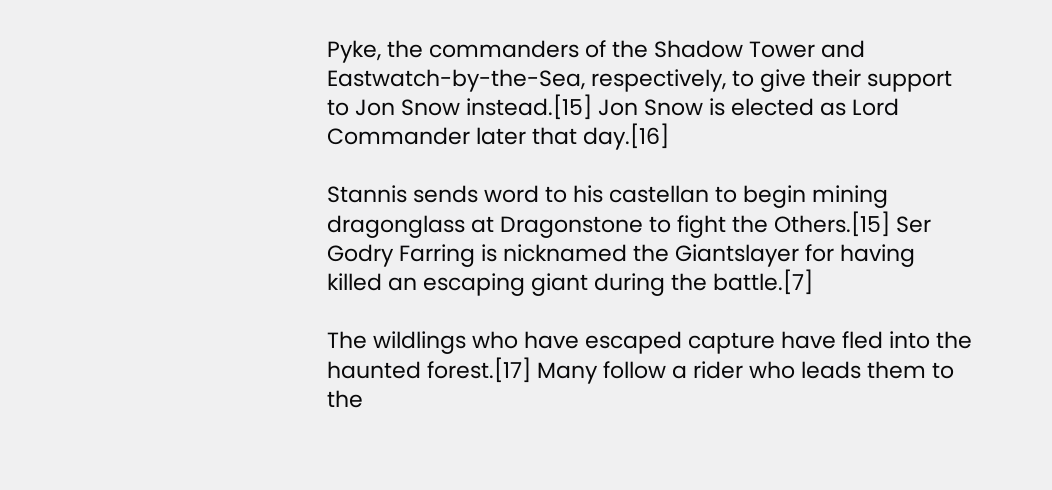Pyke, the commanders of the Shadow Tower and Eastwatch-by-the-Sea, respectively, to give their support to Jon Snow instead.[15] Jon Snow is elected as Lord Commander later that day.[16]

Stannis sends word to his castellan to begin mining dragonglass at Dragonstone to fight the Others.[15] Ser Godry Farring is nicknamed the Giantslayer for having killed an escaping giant during the battle.[7]

The wildlings who have escaped capture have fled into the haunted forest.[17] Many follow a rider who leads them to the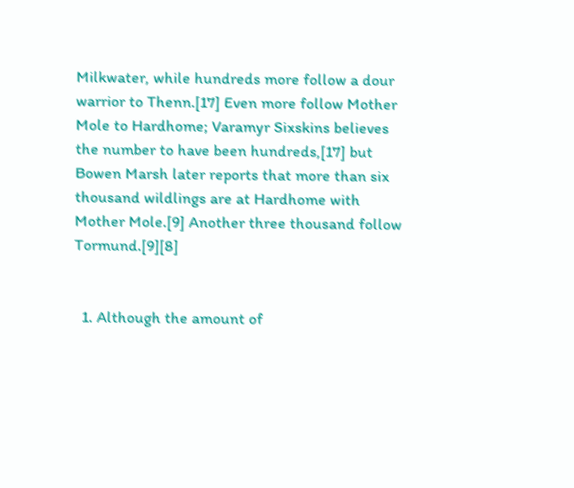Milkwater, while hundreds more follow a dour warrior to Thenn.[17] Even more follow Mother Mole to Hardhome; Varamyr Sixskins believes the number to have been hundreds,[17] but Bowen Marsh later reports that more than six thousand wildlings are at Hardhome with Mother Mole.[9] Another three thousand follow Tormund.[9][8]


  1. Although the amount of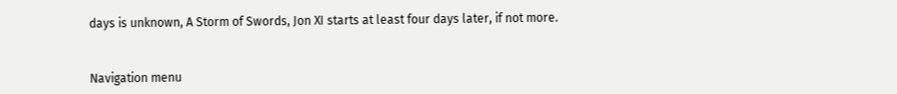days is unknown, A Storm of Swords, Jon XI starts at least four days later, if not more.


Navigation menu